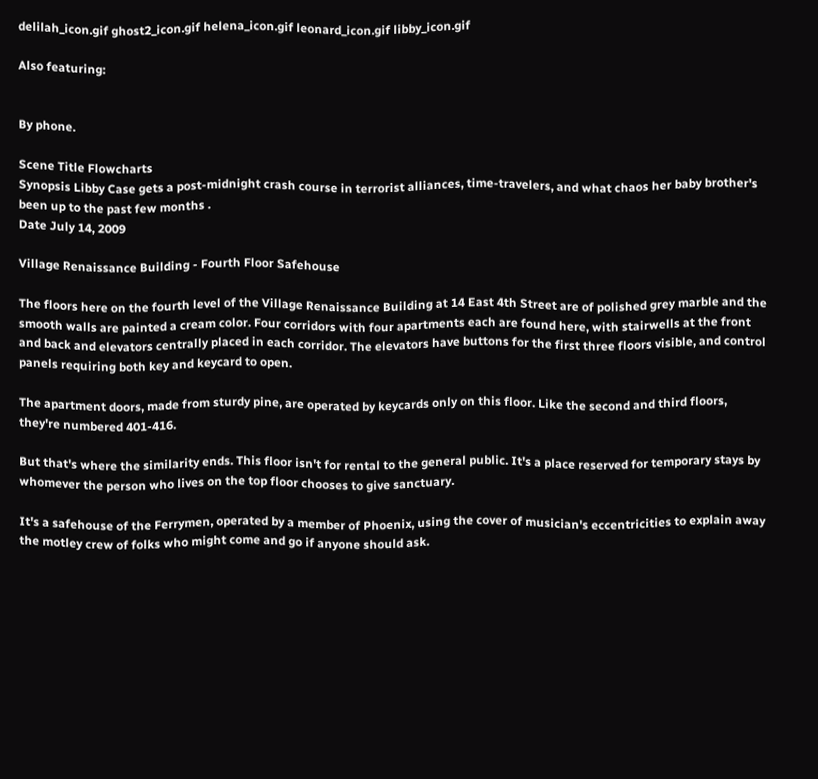delilah_icon.gif ghost2_icon.gif helena_icon.gif leonard_icon.gif libby_icon.gif

Also featuring:


By phone.

Scene Title Flowcharts
Synopsis Libby Case gets a post-midnight crash course in terrorist alliances, time-travelers, and what chaos her baby brother's been up to the past few months .
Date July 14, 2009

Village Renaissance Building - Fourth Floor Safehouse

The floors here on the fourth level of the Village Renaissance Building at 14 East 4th Street are of polished grey marble and the smooth walls are painted a cream color. Four corridors with four apartments each are found here, with stairwells at the front and back and elevators centrally placed in each corridor. The elevators have buttons for the first three floors visible, and control panels requiring both key and keycard to open.

The apartment doors, made from sturdy pine, are operated by keycards only on this floor. Like the second and third floors, they're numbered 401-416.

But that's where the similarity ends. This floor isn't for rental to the general public. It's a place reserved for temporary stays by whomever the person who lives on the top floor chooses to give sanctuary.

It's a safehouse of the Ferrymen, operated by a member of Phoenix, using the cover of musician's eccentricities to explain away the motley crew of folks who might come and go if anyone should ask.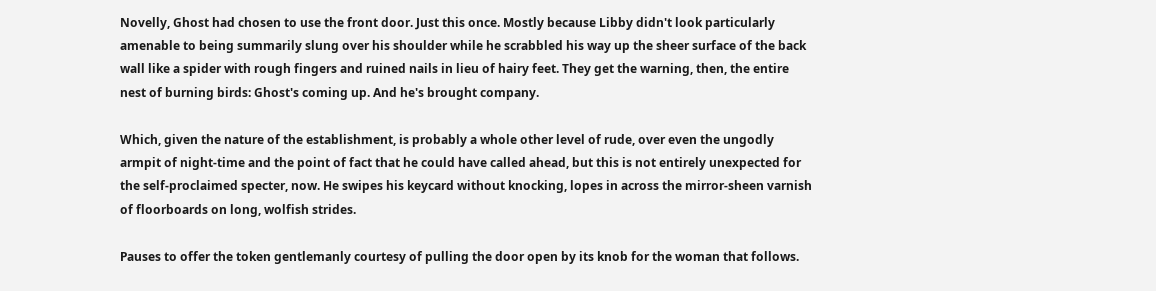Novelly, Ghost had chosen to use the front door. Just this once. Mostly because Libby didn't look particularly amenable to being summarily slung over his shoulder while he scrabbled his way up the sheer surface of the back wall like a spider with rough fingers and ruined nails in lieu of hairy feet. They get the warning, then, the entire nest of burning birds: Ghost's coming up. And he's brought company.

Which, given the nature of the establishment, is probably a whole other level of rude, over even the ungodly armpit of night-time and the point of fact that he could have called ahead, but this is not entirely unexpected for the self-proclaimed specter, now. He swipes his keycard without knocking, lopes in across the mirror-sheen varnish of floorboards on long, wolfish strides.

Pauses to offer the token gentlemanly courtesy of pulling the door open by its knob for the woman that follows.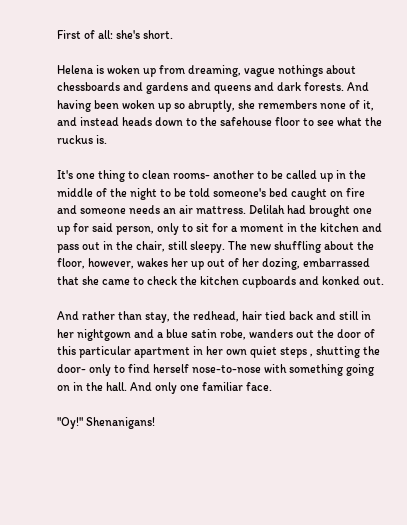First of all: she's short.

Helena is woken up from dreaming, vague nothings about chessboards and gardens and queens and dark forests. And having been woken up so abruptly, she remembers none of it, and instead heads down to the safehouse floor to see what the ruckus is.

It's one thing to clean rooms- another to be called up in the middle of the night to be told someone's bed caught on fire and someone needs an air mattress. Delilah had brought one up for said person, only to sit for a moment in the kitchen and pass out in the chair, still sleepy. The new shuffling about the floor, however, wakes her up out of her dozing, embarrassed that she came to check the kitchen cupboards and konked out.

And rather than stay, the redhead, hair tied back and still in her nightgown and a blue satin robe, wanders out the door of this particular apartment in her own quiet steps , shutting the door- only to find herself nose-to-nose with something going on in the hall. And only one familiar face.

"Oy!" Shenanigans!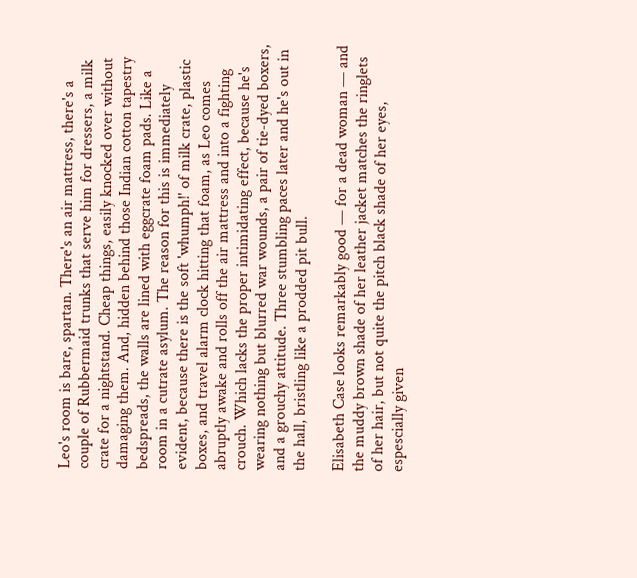Leo's room is bare, spartan. There's an air mattress, there's a couple of Rubbermaid trunks that serve him for dressers, a milk crate for a nightstand. Cheap things, easily knocked over without damaging them. And, hidden behind those Indian cotton tapestry bedspreads, the walls are lined with eggcrate foam pads. Like a room in a cutrate asylum. The reason for this is immediately evident, because there is the soft 'whumph!' of milk crate, plastic boxes, and travel alarm clock hitting that foam, as Leo comes abruptly awake and rolls off the air mattress and into a fighting crouch. Which lacks the proper intimidating effect, because he's wearing nothing but blurred war wounds, a pair of tie-dyed boxers, and a grouchy attitude. Three stumbling paces later and he's out in the hall, bristling like a prodded pit bull.

Elisabeth Case looks remarkably good — for a dead woman — and the muddy brown shade of her leather jacket matches the ringlets of her hair, but not quite the pitch black shade of her eyes, espescially given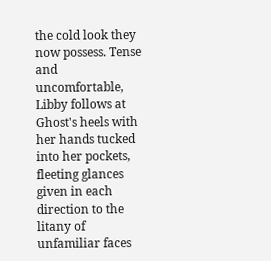the cold look they now possess. Tense and uncomfortable, Libby follows at Ghost's heels with her hands tucked into her pockets, fleeting glances given in each direction to the litany of unfamiliar faces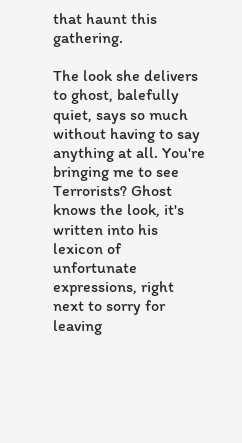that haunt this gathering.

The look she delivers to ghost, balefully quiet, says so much without having to say anything at all. You're bringing me to see Terrorists? Ghost knows the look, it's written into his lexicon of unfortunate expressions, right next to sorry for leaving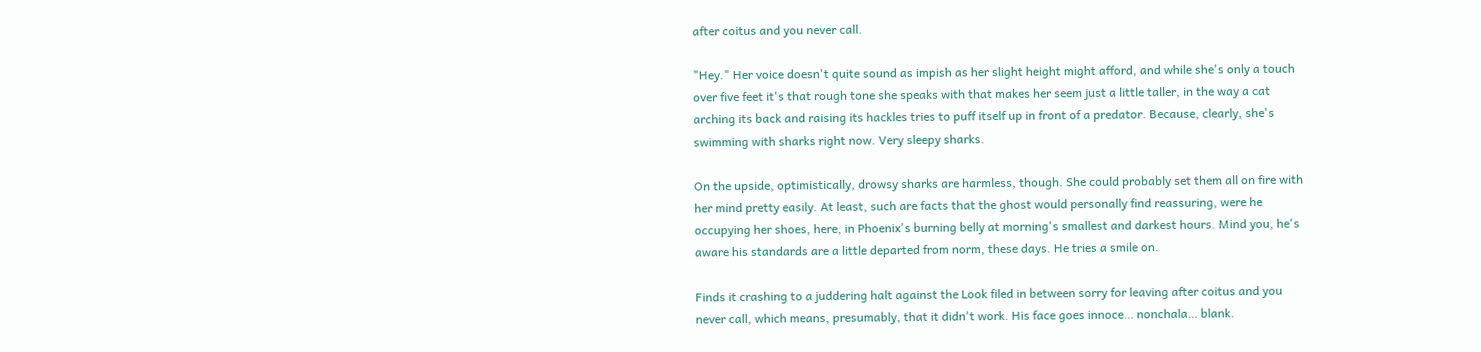after coitus and you never call.

"Hey." Her voice doesn't quite sound as impish as her slight height might afford, and while she's only a touch over five feet it's that rough tone she speaks with that makes her seem just a little taller, in the way a cat arching its back and raising its hackles tries to puff itself up in front of a predator. Because, clearly, she's swimming with sharks right now. Very sleepy sharks.

On the upside, optimistically, drowsy sharks are harmless, though. She could probably set them all on fire with her mind pretty easily. At least, such are facts that the ghost would personally find reassuring, were he occupying her shoes, here, in Phoenix's burning belly at morning's smallest and darkest hours. Mind you, he's aware his standards are a little departed from norm, these days. He tries a smile on.

Finds it crashing to a juddering halt against the Look filed in between sorry for leaving after coitus and you never call, which means, presumably, that it didn't work. His face goes innoce… nonchala… blank.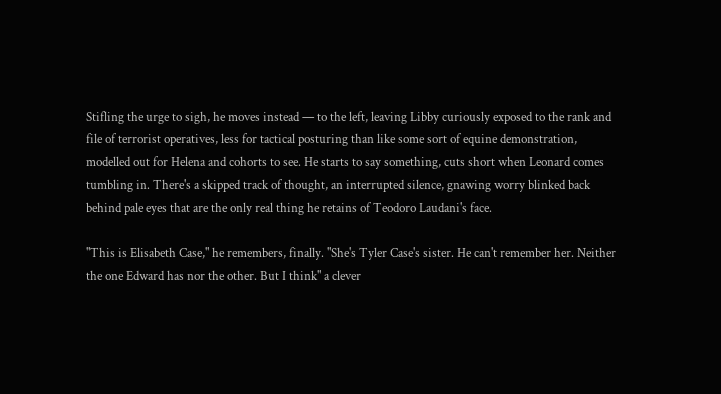Stifling the urge to sigh, he moves instead — to the left, leaving Libby curiously exposed to the rank and file of terrorist operatives, less for tactical posturing than like some sort of equine demonstration, modelled out for Helena and cohorts to see. He starts to say something, cuts short when Leonard comes tumbling in. There's a skipped track of thought, an interrupted silence, gnawing worry blinked back behind pale eyes that are the only real thing he retains of Teodoro Laudani's face.

"This is Elisabeth Case," he remembers, finally. "She's Tyler Case's sister. He can't remember her. Neither the one Edward has nor the other. But I think" a clever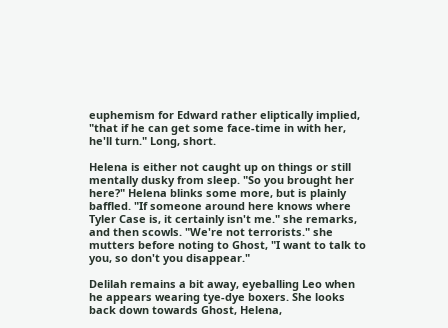euphemism for Edward rather eliptically implied, "that if he can get some face-time in with her, he'll turn." Long, short.

Helena is either not caught up on things or still mentally dusky from sleep. "So you brought her here?" Helena blinks some more, but is plainly baffled. "If someone around here knows where Tyler Case is, it certainly isn't me." she remarks, and then scowls. "We're not terrorists." she mutters before noting to Ghost, "I want to talk to you, so don't you disappear."

Delilah remains a bit away, eyeballing Leo when he appears wearing tye-dye boxers. She looks back down towards Ghost, Helena,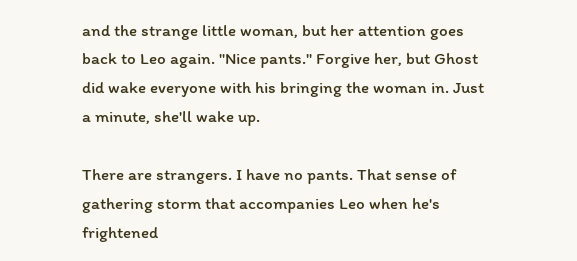and the strange little woman, but her attention goes back to Leo again. "Nice pants." Forgive her, but Ghost did wake everyone with his bringing the woman in. Just a minute, she'll wake up.

There are strangers. I have no pants. That sense of gathering storm that accompanies Leo when he's frightened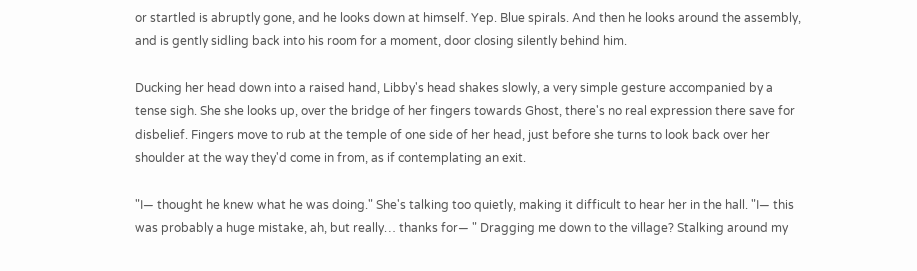or startled is abruptly gone, and he looks down at himself. Yep. Blue spirals. And then he looks around the assembly, and is gently sidling back into his room for a moment, door closing silently behind him.

Ducking her head down into a raised hand, Libby's head shakes slowly, a very simple gesture accompanied by a tense sigh. She she looks up, over the bridge of her fingers towards Ghost, there's no real expression there save for disbelief. Fingers move to rub at the temple of one side of her head, just before she turns to look back over her shoulder at the way they'd come in from, as if contemplating an exit.

"I— thought he knew what he was doing." She's talking too quietly, making it difficult to hear her in the hall. "I— this was probably a huge mistake, ah, but really… thanks for— " Dragging me down to the village? Stalking around my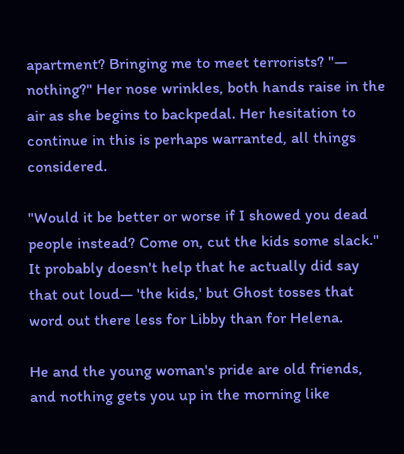apartment? Bringing me to meet terrorists? "— nothing?" Her nose wrinkles, both hands raise in the air as she begins to backpedal. Her hesitation to continue in this is perhaps warranted, all things considered.

"Would it be better or worse if I showed you dead people instead? Come on, cut the kids some slack." It probably doesn't help that he actually did say that out loud— 'the kids,' but Ghost tosses that word out there less for Libby than for Helena.

He and the young woman's pride are old friends, and nothing gets you up in the morning like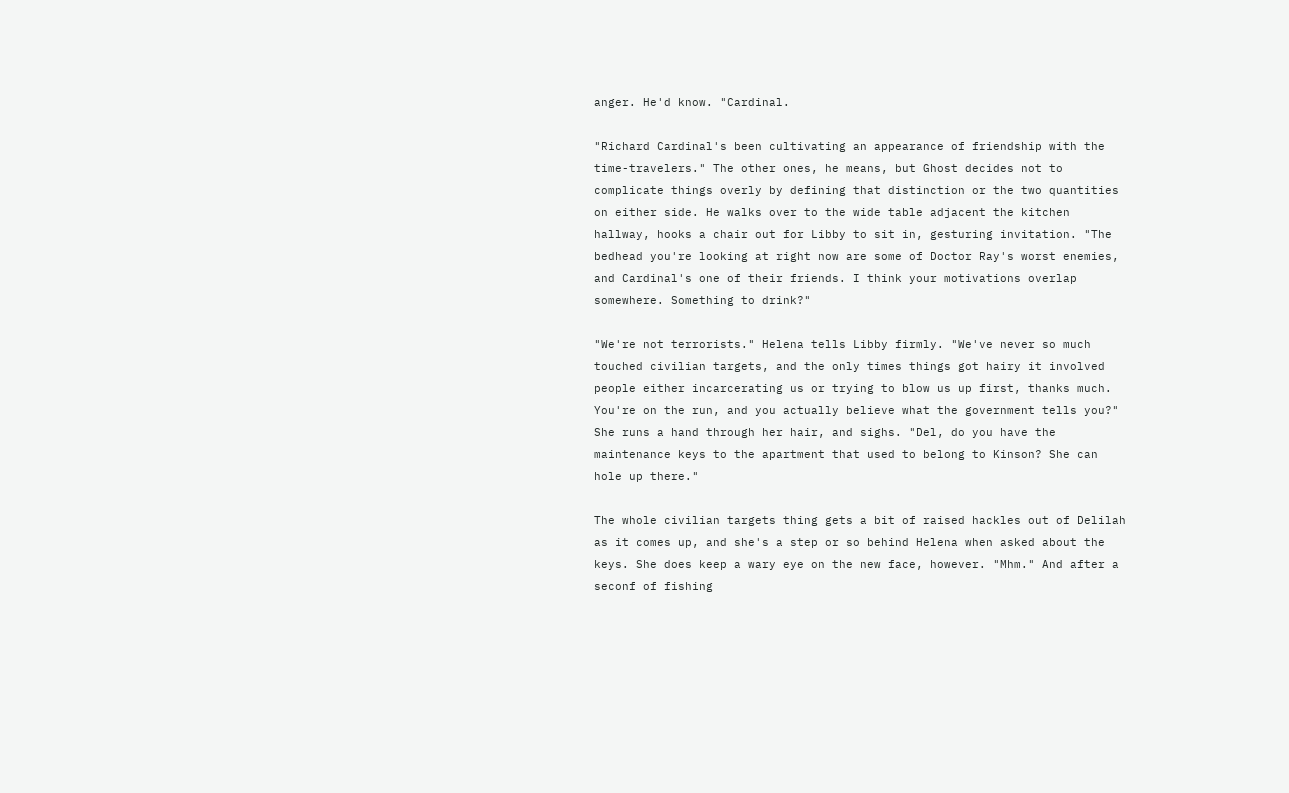anger. He'd know. "Cardinal.

"Richard Cardinal's been cultivating an appearance of friendship with the time-travelers." The other ones, he means, but Ghost decides not to complicate things overly by defining that distinction or the two quantities on either side. He walks over to the wide table adjacent the kitchen hallway, hooks a chair out for Libby to sit in, gesturing invitation. "The bedhead you're looking at right now are some of Doctor Ray's worst enemies, and Cardinal's one of their friends. I think your motivations overlap somewhere. Something to drink?"

"We're not terrorists." Helena tells Libby firmly. "We've never so much touched civilian targets, and the only times things got hairy it involved people either incarcerating us or trying to blow us up first, thanks much. You're on the run, and you actually believe what the government tells you?" She runs a hand through her hair, and sighs. "Del, do you have the maintenance keys to the apartment that used to belong to Kinson? She can hole up there."

The whole civilian targets thing gets a bit of raised hackles out of Delilah as it comes up, and she's a step or so behind Helena when asked about the keys. She does keep a wary eye on the new face, however. "Mhm." And after a seconf of fishing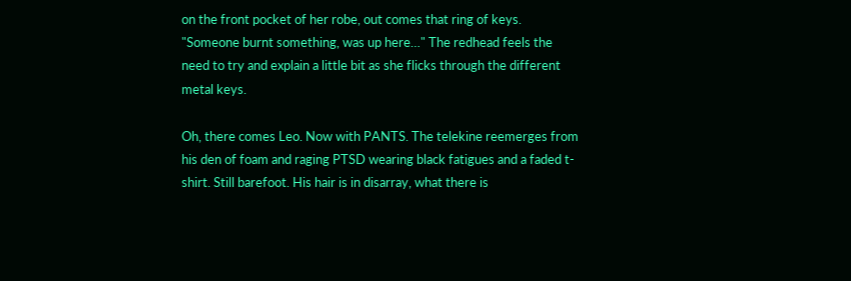on the front pocket of her robe, out comes that ring of keys. "Someone burnt something, was up here…" The redhead feels the need to try and explain a little bit as she flicks through the different metal keys.

Oh, there comes Leo. Now with PANTS. The telekine reemerges from his den of foam and raging PTSD wearing black fatigues and a faded t-shirt. Still barefoot. His hair is in disarray, what there is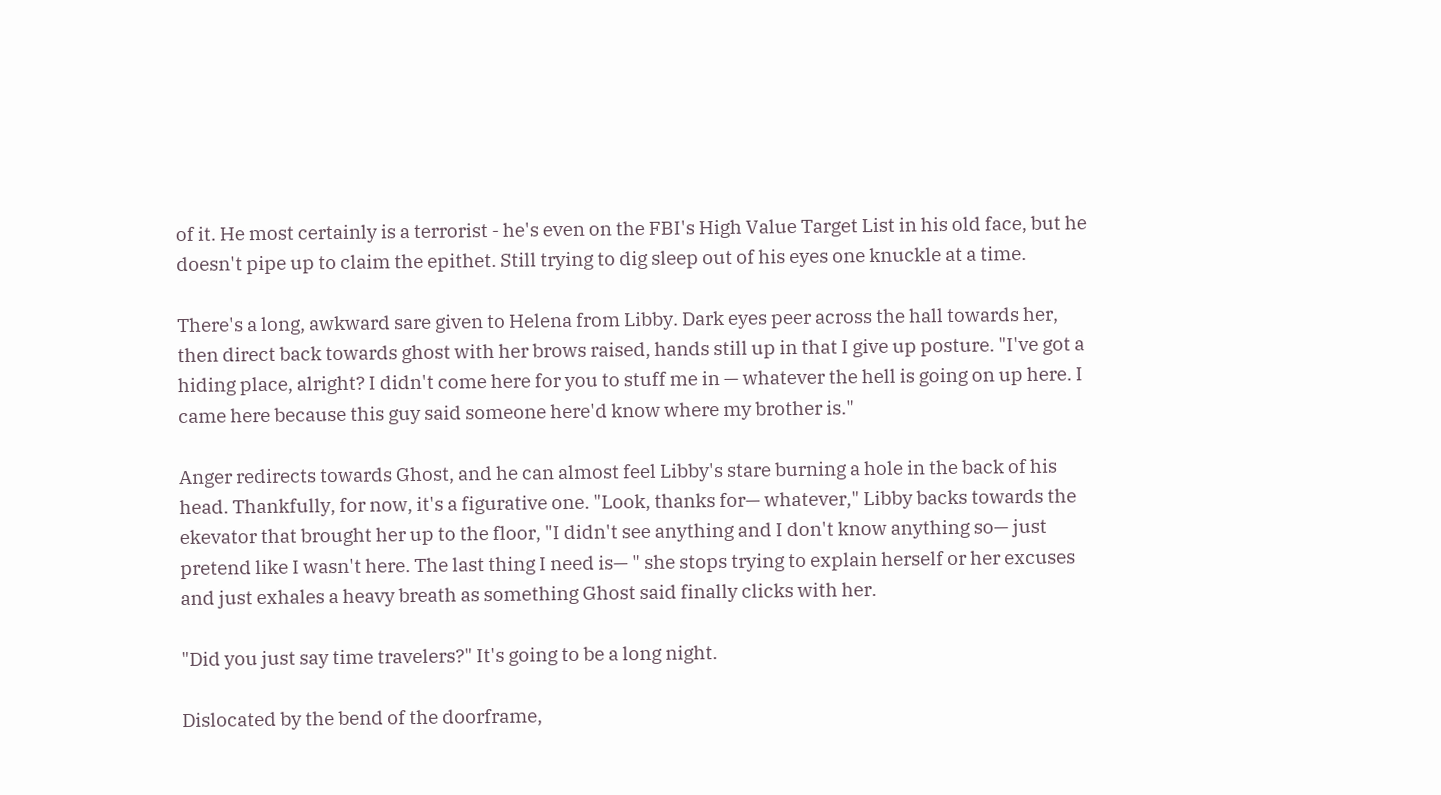of it. He most certainly is a terrorist - he's even on the FBI's High Value Target List in his old face, but he doesn't pipe up to claim the epithet. Still trying to dig sleep out of his eyes one knuckle at a time.

There's a long, awkward sare given to Helena from Libby. Dark eyes peer across the hall towards her, then direct back towards ghost with her brows raised, hands still up in that I give up posture. "I've got a hiding place, alright? I didn't come here for you to stuff me in — whatever the hell is going on up here. I came here because this guy said someone here'd know where my brother is."

Anger redirects towards Ghost, and he can almost feel Libby's stare burning a hole in the back of his head. Thankfully, for now, it's a figurative one. "Look, thanks for— whatever," Libby backs towards the ekevator that brought her up to the floor, "I didn't see anything and I don't know anything so— just pretend like I wasn't here. The last thing I need is— " she stops trying to explain herself or her excuses and just exhales a heavy breath as something Ghost said finally clicks with her.

"Did you just say time travelers?" It's going to be a long night.

Dislocated by the bend of the doorframe,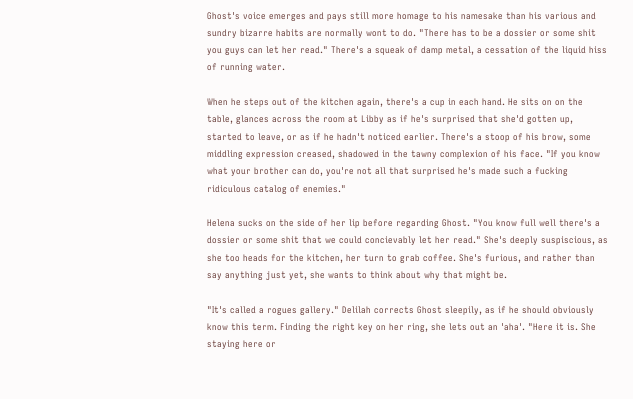Ghost's voice emerges and pays still more homage to his namesake than his various and sundry bizarre habits are normally wont to do. "There has to be a dossier or some shit you guys can let her read." There's a squeak of damp metal, a cessation of the liquid hiss of running water.

When he steps out of the kitchen again, there's a cup in each hand. He sits on on the table, glances across the room at Libby as if he's surprised that she'd gotten up, started to leave, or as if he hadn't noticed earlier. There's a stoop of his brow, some middling expression creased, shadowed in the tawny complexion of his face. "If you know what your brother can do, you're not all that surprised he's made such a fucking ridiculous catalog of enemies."

Helena sucks on the side of her lip before regarding Ghost. "You know full well there's a dossier or some shit that we could concievably let her read." She's deeply suspiscious, as she too heads for the kitchen, her turn to grab coffee. She's furious, and rather than say anything just yet, she wants to think about why that might be.

"It's called a rogues gallery." Delilah corrects Ghost sleepily, as if he should obviously know this term. Finding the right key on her ring, she lets out an 'aha'. "Here it is. She staying here or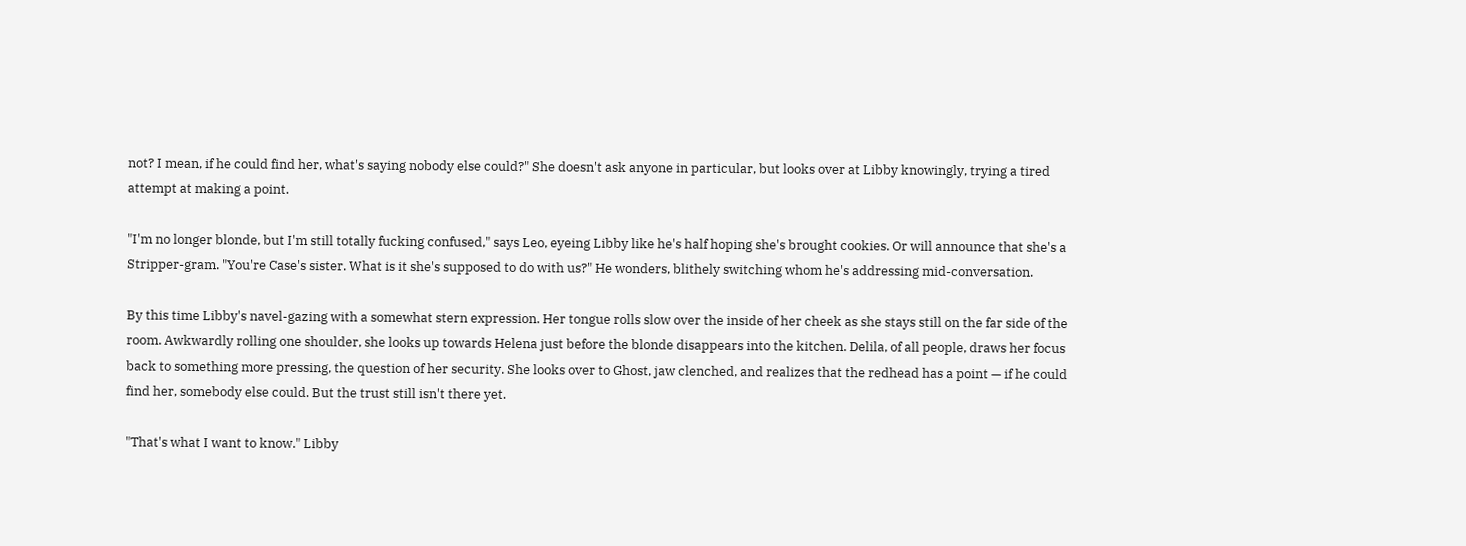not? I mean, if he could find her, what's saying nobody else could?" She doesn't ask anyone in particular, but looks over at Libby knowingly, trying a tired attempt at making a point.

"I'm no longer blonde, but I'm still totally fucking confused," says Leo, eyeing Libby like he's half hoping she's brought cookies. Or will announce that she's a Stripper-gram. "You're Case's sister. What is it she's supposed to do with us?" He wonders, blithely switching whom he's addressing mid-conversation.

By this time Libby's navel-gazing with a somewhat stern expression. Her tongue rolls slow over the inside of her cheek as she stays still on the far side of the room. Awkwardly rolling one shoulder, she looks up towards Helena just before the blonde disappears into the kitchen. Delila, of all people, draws her focus back to something more pressing, the question of her security. She looks over to Ghost, jaw clenched, and realizes that the redhead has a point — if he could find her, somebody else could. But the trust still isn't there yet.

"That's what I want to know." Libby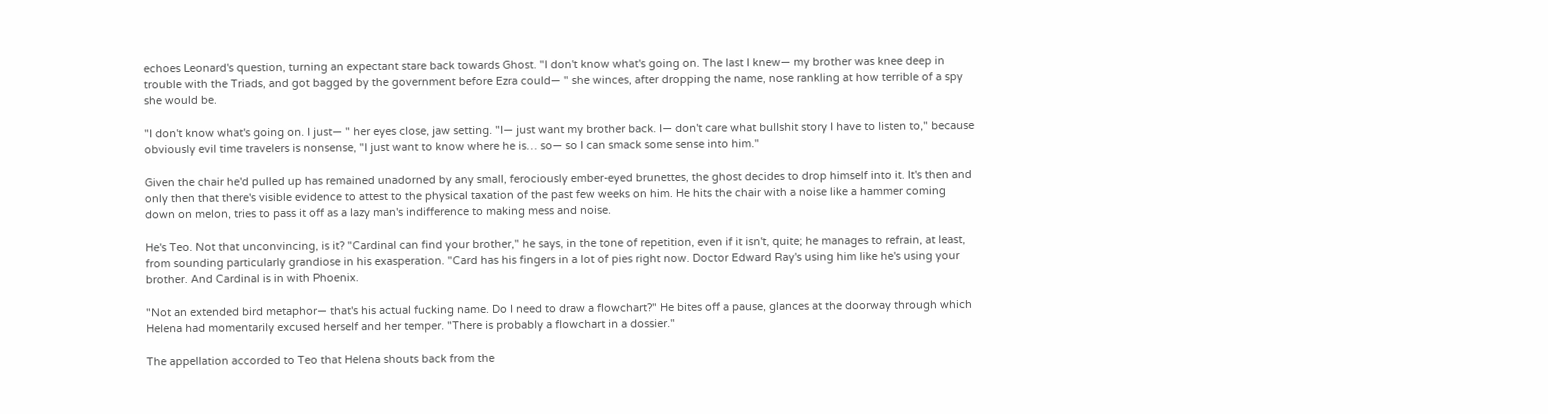echoes Leonard's question, turning an expectant stare back towards Ghost. "I don't know what's going on. The last I knew— my brother was knee deep in trouble with the Triads, and got bagged by the government before Ezra could— " she winces, after dropping the name, nose rankling at how terrible of a spy she would be.

"I don't know what's going on. I just— " her eyes close, jaw setting. "I— just want my brother back. I— don't care what bullshit story I have to listen to," because obviously evil time travelers is nonsense, "I just want to know where he is… so— so I can smack some sense into him."

Given the chair he'd pulled up has remained unadorned by any small, ferociously ember-eyed brunettes, the ghost decides to drop himself into it. It's then and only then that there's visible evidence to attest to the physical taxation of the past few weeks on him. He hits the chair with a noise like a hammer coming down on melon, tries to pass it off as a lazy man's indifference to making mess and noise.

He's Teo. Not that unconvincing, is it? "Cardinal can find your brother," he says, in the tone of repetition, even if it isn't, quite; he manages to refrain, at least, from sounding particularly grandiose in his exasperation. "Card has his fingers in a lot of pies right now. Doctor Edward Ray's using him like he's using your brother. And Cardinal is in with Phoenix.

"Not an extended bird metaphor— that's his actual fucking name. Do I need to draw a flowchart?" He bites off a pause, glances at the doorway through which Helena had momentarily excused herself and her temper. "There is probably a flowchart in a dossier."

The appellation accorded to Teo that Helena shouts back from the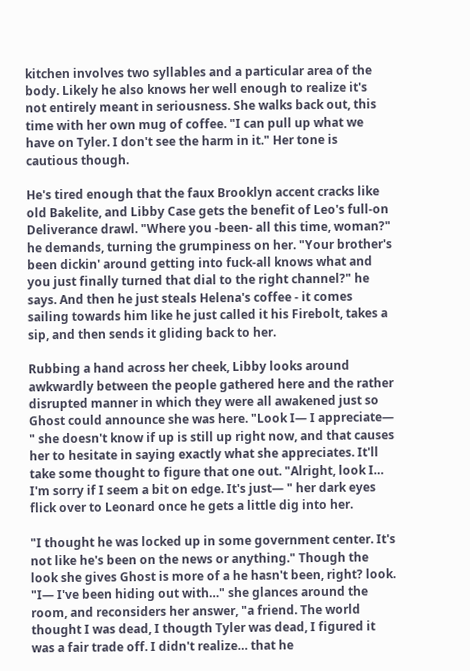kitchen involves two syllables and a particular area of the body. Likely he also knows her well enough to realize it's not entirely meant in seriousness. She walks back out, this time with her own mug of coffee. "I can pull up what we have on Tyler. I don't see the harm in it." Her tone is cautious though.

He's tired enough that the faux Brooklyn accent cracks like old Bakelite, and Libby Case gets the benefit of Leo's full-on Deliverance drawl. "Where you -been- all this time, woman?" he demands, turning the grumpiness on her. "Your brother's been dickin' around getting into fuck-all knows what and you just finally turned that dial to the right channel?" he says. And then he just steals Helena's coffee - it comes sailing towards him like he just called it his Firebolt, takes a sip, and then sends it gliding back to her.

Rubbing a hand across her cheek, Libby looks around awkwardly between the people gathered here and the rather disrupted manner in which they were all awakened just so Ghost could announce she was here. "Look I— I appreciate— " she doesn't know if up is still up right now, and that causes her to hesitate in saying exactly what she appreciates. It'll take some thought to figure that one out. "Alright, look I… I'm sorry if I seem a bit on edge. It's just— " her dark eyes flick over to Leonard once he gets a little dig into her.

"I thought he was locked up in some government center. It's not like he's been on the news or anything." Though the look she gives Ghost is more of a he hasn't been, right? look. "I— I've been hiding out with…" she glances around the room, and reconsiders her answer, "a friend. The world thought I was dead, I thougth Tyler was dead, I figured it was a fair trade off. I didn't realize… that he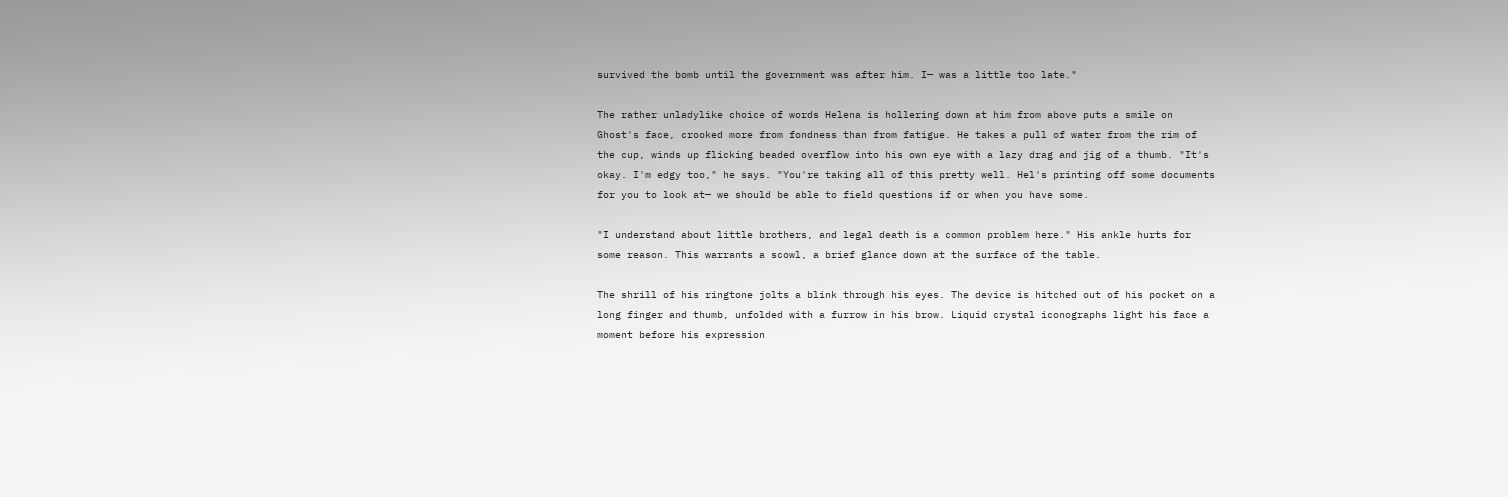survived the bomb until the government was after him. I— was a little too late."

The rather unladylike choice of words Helena is hollering down at him from above puts a smile on Ghost's face, crooked more from fondness than from fatigue. He takes a pull of water from the rim of the cup, winds up flicking beaded overflow into his own eye with a lazy drag and jig of a thumb. "It's okay. I'm edgy too," he says. "You're taking all of this pretty well. Hel's printing off some documents for you to look at— we should be able to field questions if or when you have some.

"I understand about little brothers, and legal death is a common problem here." His ankle hurts for some reason. This warrants a scowl, a brief glance down at the surface of the table.

The shrill of his ringtone jolts a blink through his eyes. The device is hitched out of his pocket on a long finger and thumb, unfolded with a furrow in his brow. Liquid crystal iconographs light his face a moment before his expression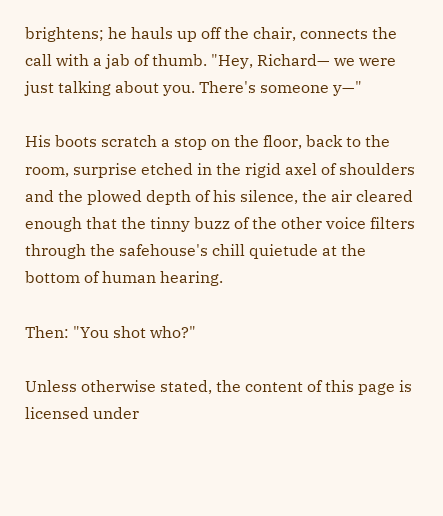brightens; he hauls up off the chair, connects the call with a jab of thumb. "Hey, Richard— we were just talking about you. There's someone y—"

His boots scratch a stop on the floor, back to the room, surprise etched in the rigid axel of shoulders and the plowed depth of his silence, the air cleared enough that the tinny buzz of the other voice filters through the safehouse's chill quietude at the bottom of human hearing.

Then: "You shot who?"

Unless otherwise stated, the content of this page is licensed under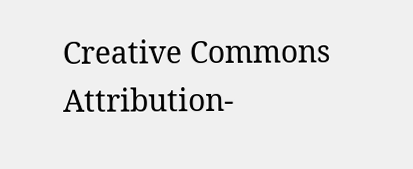Creative Commons Attribution-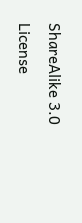ShareAlike 3.0 License